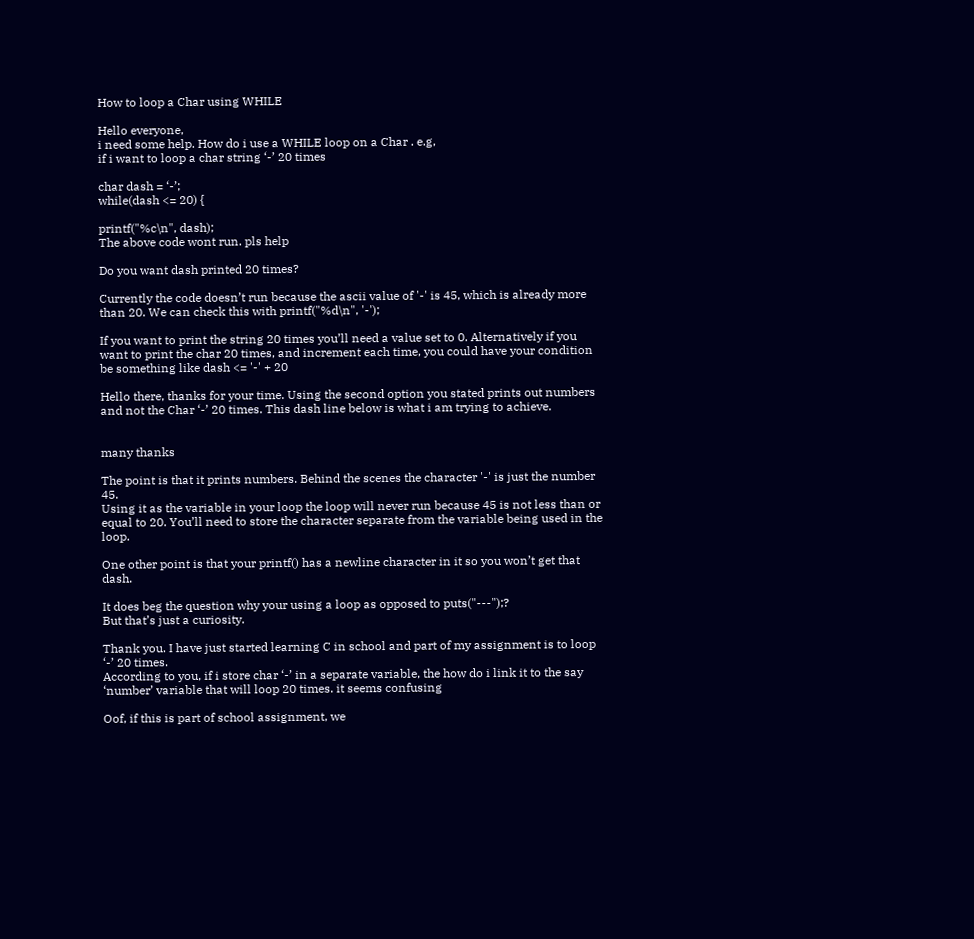How to loop a Char using WHILE

Hello everyone,
i need some help. How do i use a WHILE loop on a Char . e.g,
if i want to loop a char string ‘-’ 20 times

char dash = ‘-’;
while(dash <= 20) {

printf("%c\n", dash);
The above code wont run. pls help

Do you want dash printed 20 times?

Currently the code doesn’t run because the ascii value of '-' is 45, which is already more than 20. We can check this with printf("%d\n", '-');

If you want to print the string 20 times you’ll need a value set to 0. Alternatively if you want to print the char 20 times, and increment each time, you could have your condition be something like dash <= '-' + 20

Hello there, thanks for your time. Using the second option you stated prints out numbers and not the Char ‘-’ 20 times. This dash line below is what i am trying to achieve.


many thanks

The point is that it prints numbers. Behind the scenes the character '-' is just the number 45.
Using it as the variable in your loop the loop will never run because 45 is not less than or equal to 20. You’ll need to store the character separate from the variable being used in the loop.

One other point is that your printf() has a newline character in it so you won’t get that dash.

It does beg the question why your using a loop as opposed to puts("---");?
But that’s just a curiosity.

Thank you. I have just started learning C in school and part of my assignment is to loop ‘-’ 20 times.
According to you, if i store char ‘-’ in a separate variable, the how do i link it to the say ‘number’ variable that will loop 20 times. it seems confusing

Oof, if this is part of school assignment, we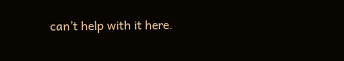can’t help with it here.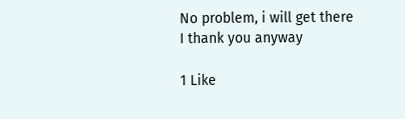No problem, i will get there
I thank you anyway

1 Like